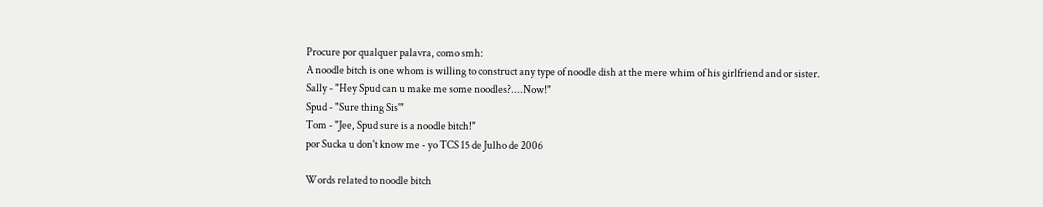Procure por qualquer palavra, como smh:
A noodle bitch is one whom is willing to construct any type of noodle dish at the mere whim of his girlfriend and or sister.
Sally - "Hey Spud can u make me some noodles?....Now!"
Spud - "Sure thing Sis'"
Tom - "Jee, Spud sure is a noodle bitch!"
por Sucka u don't know me - yo TCS 15 de Julho de 2006

Words related to noodle bitch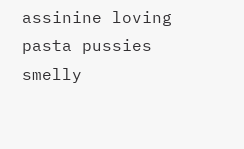assinine loving pasta pussies smelly